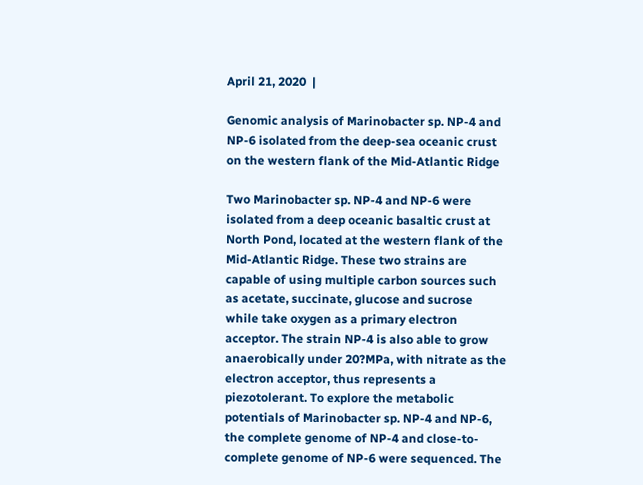April 21, 2020  |

Genomic analysis of Marinobacter sp. NP-4 and NP-6 isolated from the deep-sea oceanic crust on the western flank of the Mid-Atlantic Ridge

Two Marinobacter sp. NP-4 and NP-6 were isolated from a deep oceanic basaltic crust at North Pond, located at the western flank of the Mid-Atlantic Ridge. These two strains are capable of using multiple carbon sources such as acetate, succinate, glucose and sucrose while take oxygen as a primary electron acceptor. The strain NP-4 is also able to grow anaerobically under 20?MPa, with nitrate as the electron acceptor, thus represents a piezotolerant. To explore the metabolic potentials of Marinobacter sp. NP-4 and NP-6, the complete genome of NP-4 and close-to-complete genome of NP-6 were sequenced. The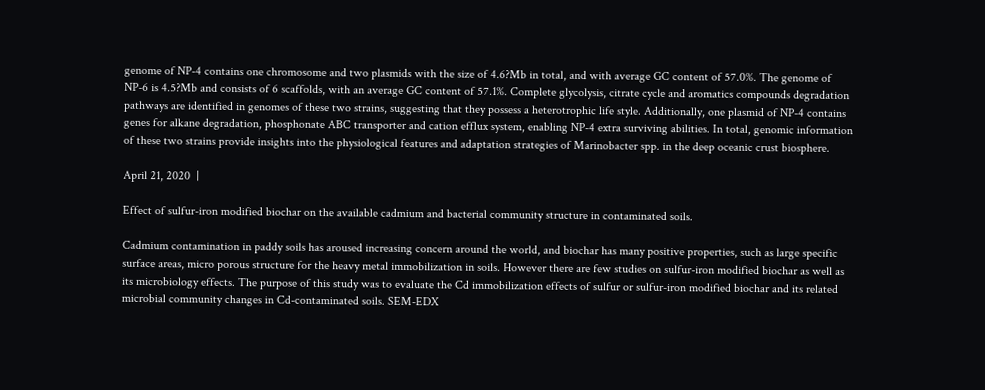genome of NP-4 contains one chromosome and two plasmids with the size of 4.6?Mb in total, and with average GC content of 57.0%. The genome of NP-6 is 4.5?Mb and consists of 6 scaffolds, with an average GC content of 57.1%. Complete glycolysis, citrate cycle and aromatics compounds degradation pathways are identified in genomes of these two strains, suggesting that they possess a heterotrophic life style. Additionally, one plasmid of NP-4 contains genes for alkane degradation, phosphonate ABC transporter and cation efflux system, enabling NP-4 extra surviving abilities. In total, genomic information of these two strains provide insights into the physiological features and adaptation strategies of Marinobacter spp. in the deep oceanic crust biosphere.

April 21, 2020  |

Effect of sulfur-iron modified biochar on the available cadmium and bacterial community structure in contaminated soils.

Cadmium contamination in paddy soils has aroused increasing concern around the world, and biochar has many positive properties, such as large specific surface areas, micro porous structure for the heavy metal immobilization in soils. However there are few studies on sulfur-iron modified biochar as well as its microbiology effects. The purpose of this study was to evaluate the Cd immobilization effects of sulfur or sulfur-iron modified biochar and its related microbial community changes in Cd-contaminated soils. SEM-EDX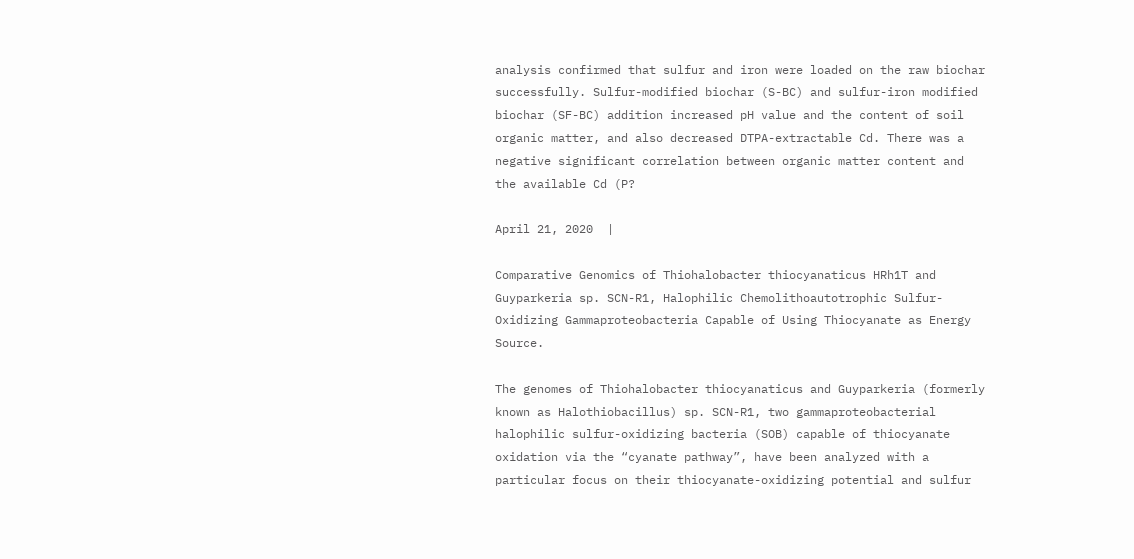analysis confirmed that sulfur and iron were loaded on the raw biochar successfully. Sulfur-modified biochar (S-BC) and sulfur-iron modified biochar (SF-BC) addition increased pH value and the content of soil organic matter, and also decreased DTPA-extractable Cd. There was a negative significant correlation between organic matter content and the available Cd (P?

April 21, 2020  |

Comparative Genomics of Thiohalobacter thiocyanaticus HRh1T and Guyparkeria sp. SCN-R1, Halophilic Chemolithoautotrophic Sulfur-Oxidizing Gammaproteobacteria Capable of Using Thiocyanate as Energy Source.

The genomes of Thiohalobacter thiocyanaticus and Guyparkeria (formerly known as Halothiobacillus) sp. SCN-R1, two gammaproteobacterial halophilic sulfur-oxidizing bacteria (SOB) capable of thiocyanate oxidation via the “cyanate pathway”, have been analyzed with a particular focus on their thiocyanate-oxidizing potential and sulfur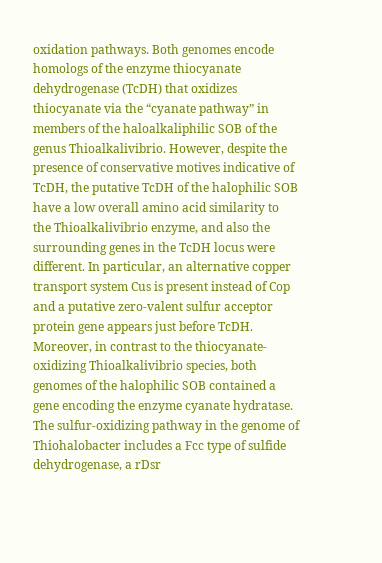oxidation pathways. Both genomes encode homologs of the enzyme thiocyanate dehydrogenase (TcDH) that oxidizes thiocyanate via the “cyanate pathway” in members of the haloalkaliphilic SOB of the genus Thioalkalivibrio. However, despite the presence of conservative motives indicative of TcDH, the putative TcDH of the halophilic SOB have a low overall amino acid similarity to the Thioalkalivibrio enzyme, and also the surrounding genes in the TcDH locus were different. In particular, an alternative copper transport system Cus is present instead of Cop and a putative zero-valent sulfur acceptor protein gene appears just before TcDH. Moreover, in contrast to the thiocyanate-oxidizing Thioalkalivibrio species, both genomes of the halophilic SOB contained a gene encoding the enzyme cyanate hydratase. The sulfur-oxidizing pathway in the genome of Thiohalobacter includes a Fcc type of sulfide dehydrogenase, a rDsr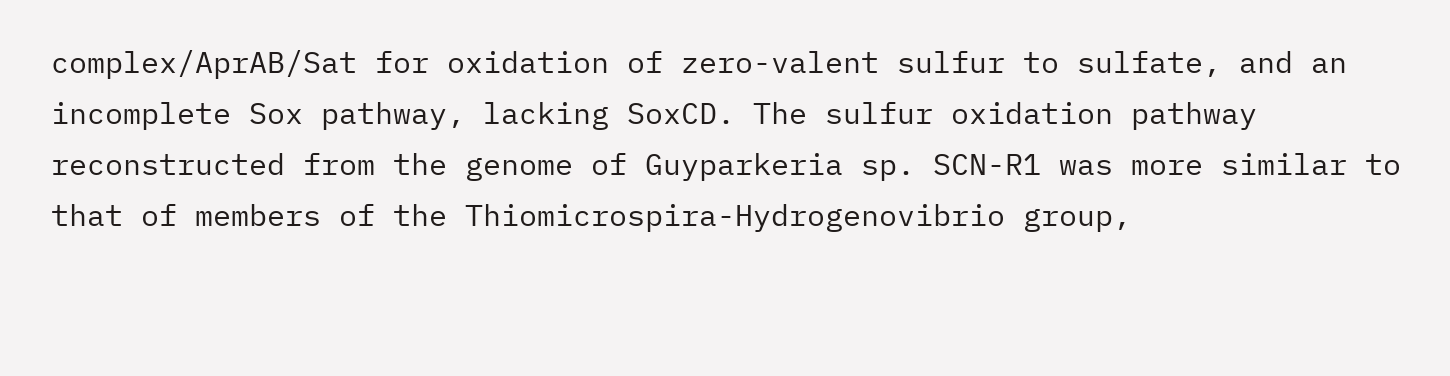complex/AprAB/Sat for oxidation of zero-valent sulfur to sulfate, and an incomplete Sox pathway, lacking SoxCD. The sulfur oxidation pathway reconstructed from the genome of Guyparkeria sp. SCN-R1 was more similar to that of members of the Thiomicrospira-Hydrogenovibrio group,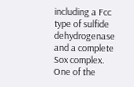including a Fcc type of sulfide dehydrogenase and a complete Sox complex. One of the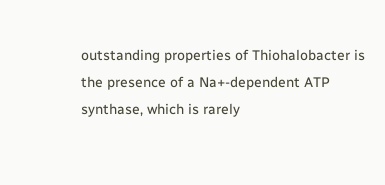outstanding properties of Thiohalobacter is the presence of a Na+-dependent ATP synthase, which is rarely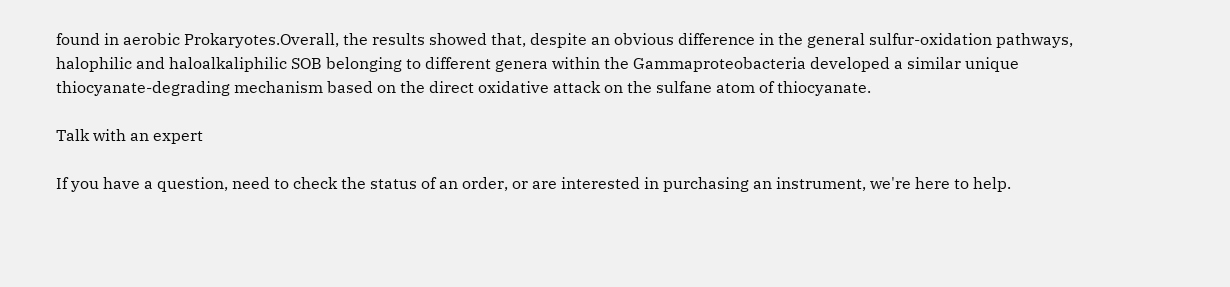found in aerobic Prokaryotes.Overall, the results showed that, despite an obvious difference in the general sulfur-oxidation pathways, halophilic and haloalkaliphilic SOB belonging to different genera within the Gammaproteobacteria developed a similar unique thiocyanate-degrading mechanism based on the direct oxidative attack on the sulfane atom of thiocyanate.

Talk with an expert

If you have a question, need to check the status of an order, or are interested in purchasing an instrument, we're here to help.